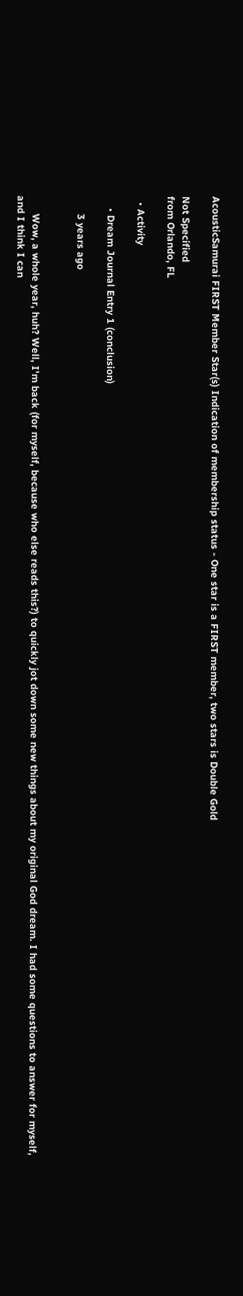AcousticSamurai FIRST Member Star(s) Indication of membership status - One star is a FIRST member, two stars is Double Gold

Not Specified
from Orlando, FL

  • Activity

    • Dream Journal Entry 1 (conclusion)

      3 years ago


      Wow, a whole year, huh? Well, I'm back (for myself, because who else reads this?) to quickly jot down some new things about my original God dream. I had some questions to answer for myself, and I think I can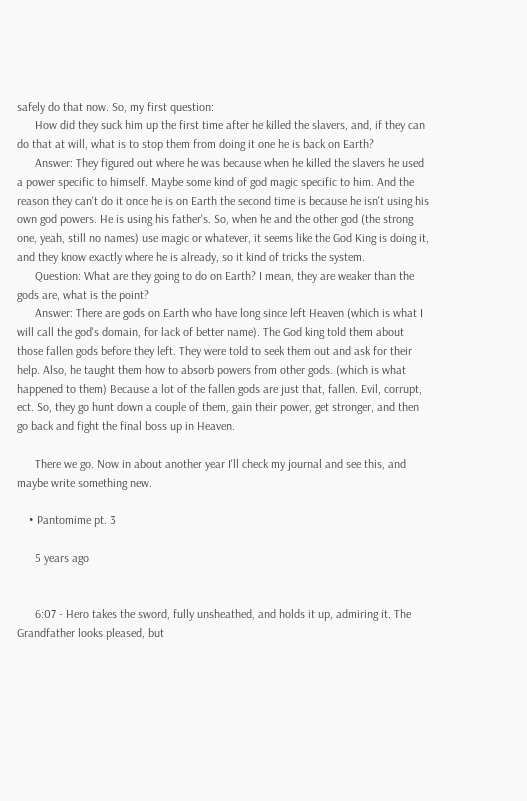safely do that now. So, my first question:
      How did they suck him up the first time after he killed the slavers, and, if they can do that at will, what is to stop them from doing it one he is back on Earth?
      Answer: They figured out where he was because when he killed the slavers he used a power specific to himself. Maybe some kind of god magic specific to him. And the reason they can't do it once he is on Earth the second time is because he isn't using his own god powers. He is using his father's. So, when he and the other god (the strong one, yeah, still no names) use magic or whatever, it seems like the God King is doing it, and they know exactly where he is already, so it kind of tricks the system.
      Question: What are they going to do on Earth? I mean, they are weaker than the gods are, what is the point?
      Answer: There are gods on Earth who have long since left Heaven (which is what I will call the god's domain, for lack of better name). The God king told them about those fallen gods before they left. They were told to seek them out and ask for their help. Also, he taught them how to absorb powers from other gods. (which is what happened to them) Because a lot of the fallen gods are just that, fallen. Evil, corrupt, ect. So, they go hunt down a couple of them, gain their power, get stronger, and then go back and fight the final boss up in Heaven.

      There we go. Now in about another year I'll check my journal and see this, and maybe write something new.

    • Pantomime pt. 3

      5 years ago


      6:07 - Hero takes the sword, fully unsheathed, and holds it up, admiring it. The Grandfather looks pleased, but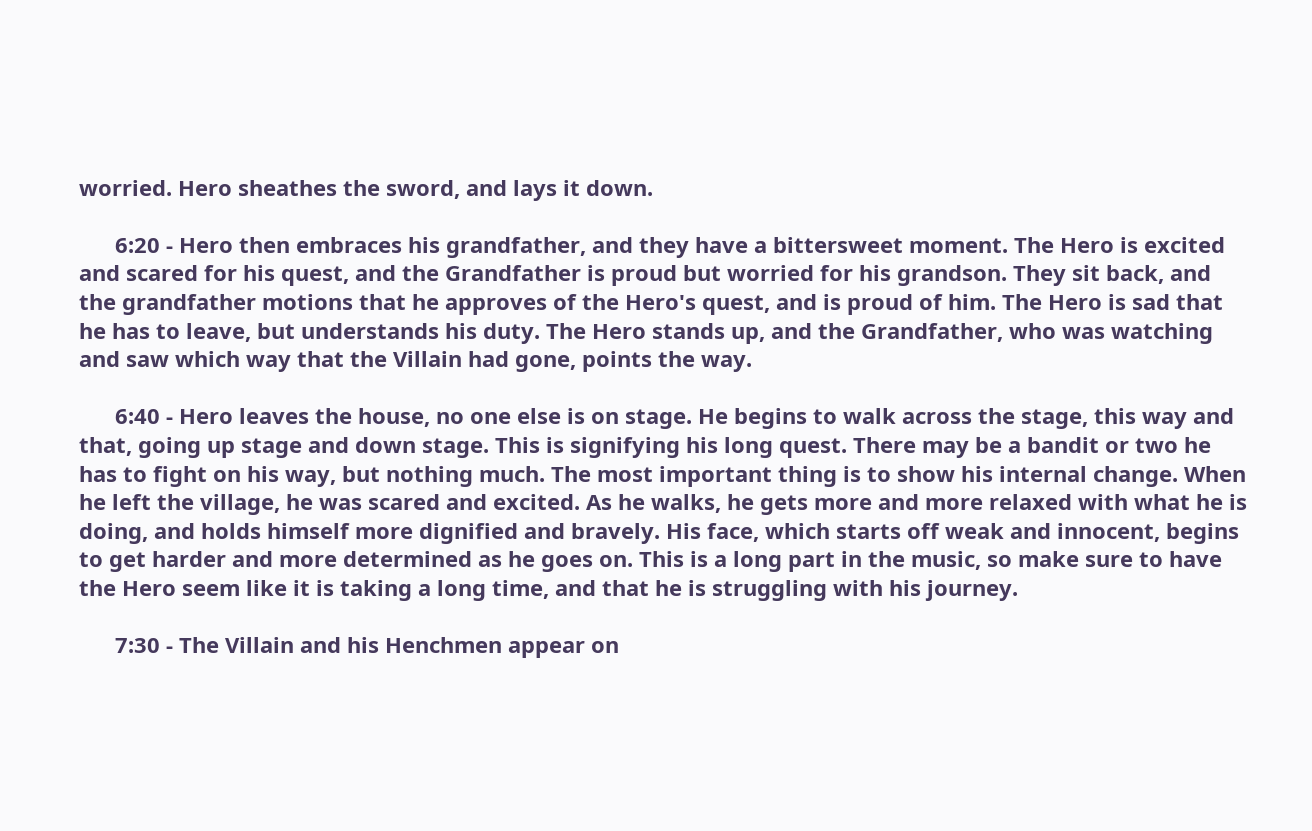worried. Hero sheathes the sword, and lays it down.

      6:20 - Hero then embraces his grandfather, and they have a bittersweet moment. The Hero is excited and scared for his quest, and the Grandfather is proud but worried for his grandson. They sit back, and the grandfather motions that he approves of the Hero's quest, and is proud of him. The Hero is sad that he has to leave, but understands his duty. The Hero stands up, and the Grandfather, who was watching and saw which way that the Villain had gone, points the way.

      6:40 - Hero leaves the house, no one else is on stage. He begins to walk across the stage, this way and that, going up stage and down stage. This is signifying his long quest. There may be a bandit or two he has to fight on his way, but nothing much. The most important thing is to show his internal change. When he left the village, he was scared and excited. As he walks, he gets more and more relaxed with what he is doing, and holds himself more dignified and bravely. His face, which starts off weak and innocent, begins to get harder and more determined as he goes on. This is a long part in the music, so make sure to have the Hero seem like it is taking a long time, and that he is struggling with his journey.

      7:30 - The Villain and his Henchmen appear on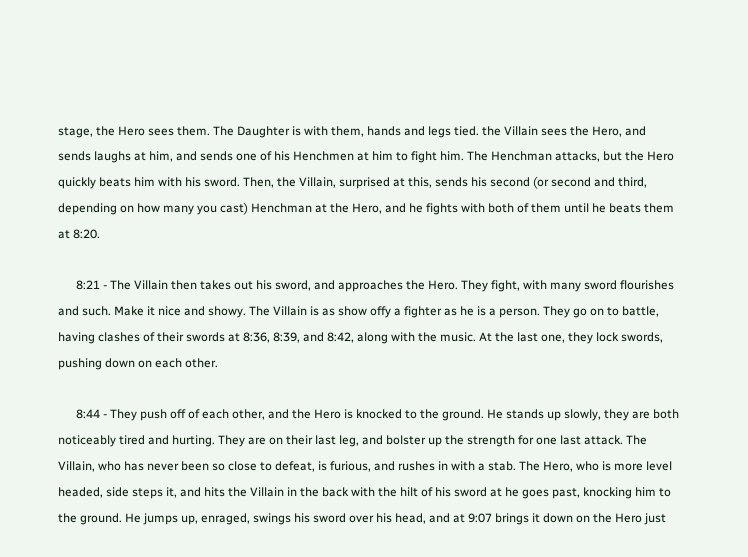stage, the Hero sees them. The Daughter is with them, hands and legs tied. the Villain sees the Hero, and sends laughs at him, and sends one of his Henchmen at him to fight him. The Henchman attacks, but the Hero quickly beats him with his sword. Then, the Villain, surprised at this, sends his second (or second and third, depending on how many you cast) Henchman at the Hero, and he fights with both of them until he beats them at 8:20.

      8:21 - The Villain then takes out his sword, and approaches the Hero. They fight, with many sword flourishes and such. Make it nice and showy. The Villain is as show offy a fighter as he is a person. They go on to battle, having clashes of their swords at 8:36, 8:39, and 8:42, along with the music. At the last one, they lock swords, pushing down on each other.

      8:44 - They push off of each other, and the Hero is knocked to the ground. He stands up slowly, they are both noticeably tired and hurting. They are on their last leg, and bolster up the strength for one last attack. The Villain, who has never been so close to defeat, is furious, and rushes in with a stab. The Hero, who is more level headed, side steps it, and hits the Villain in the back with the hilt of his sword at he goes past, knocking him to the ground. He jumps up, enraged, swings his sword over his head, and at 9:07 brings it down on the Hero just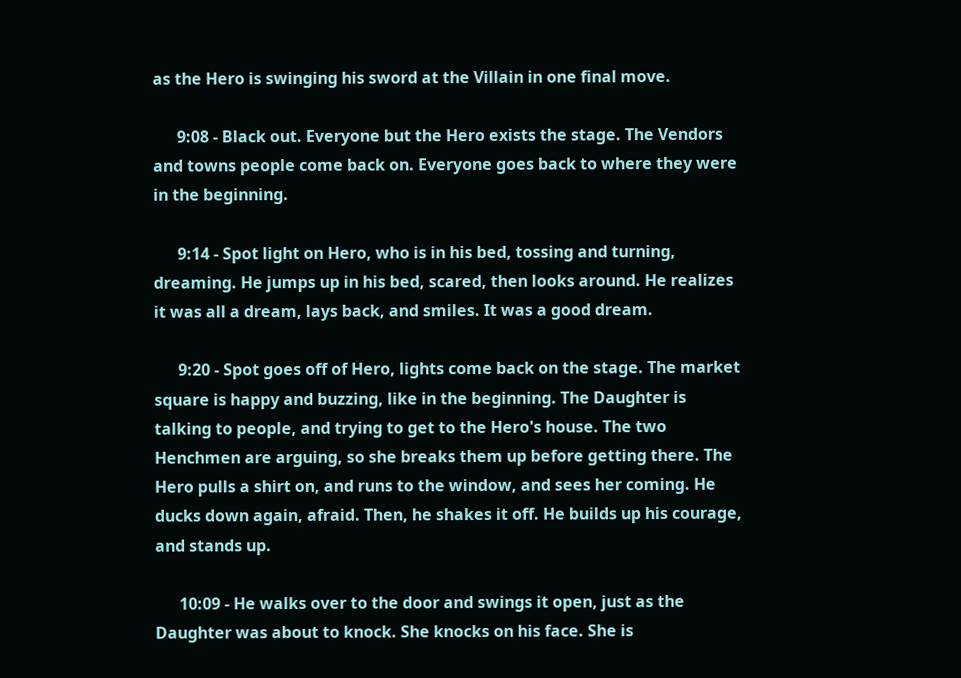as the Hero is swinging his sword at the Villain in one final move.

      9:08 - Black out. Everyone but the Hero exists the stage. The Vendors and towns people come back on. Everyone goes back to where they were in the beginning.

      9:14 - Spot light on Hero, who is in his bed, tossing and turning, dreaming. He jumps up in his bed, scared, then looks around. He realizes it was all a dream, lays back, and smiles. It was a good dream.

      9:20 - Spot goes off of Hero, lights come back on the stage. The market square is happy and buzzing, like in the beginning. The Daughter is talking to people, and trying to get to the Hero's house. The two Henchmen are arguing, so she breaks them up before getting there. The Hero pulls a shirt on, and runs to the window, and sees her coming. He ducks down again, afraid. Then, he shakes it off. He builds up his courage, and stands up.

      10:09 - He walks over to the door and swings it open, just as the Daughter was about to knock. She knocks on his face. She is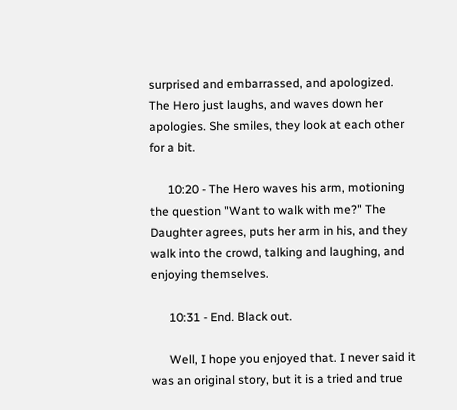surprised and embarrassed, and apologized. The Hero just laughs, and waves down her apologies. She smiles, they look at each other for a bit.

      10:20 - The Hero waves his arm, motioning the question "Want to walk with me?" The Daughter agrees, puts her arm in his, and they walk into the crowd, talking and laughing, and enjoying themselves.

      10:31 - End. Black out.

      Well, I hope you enjoyed that. I never said it was an original story, but it is a tried and true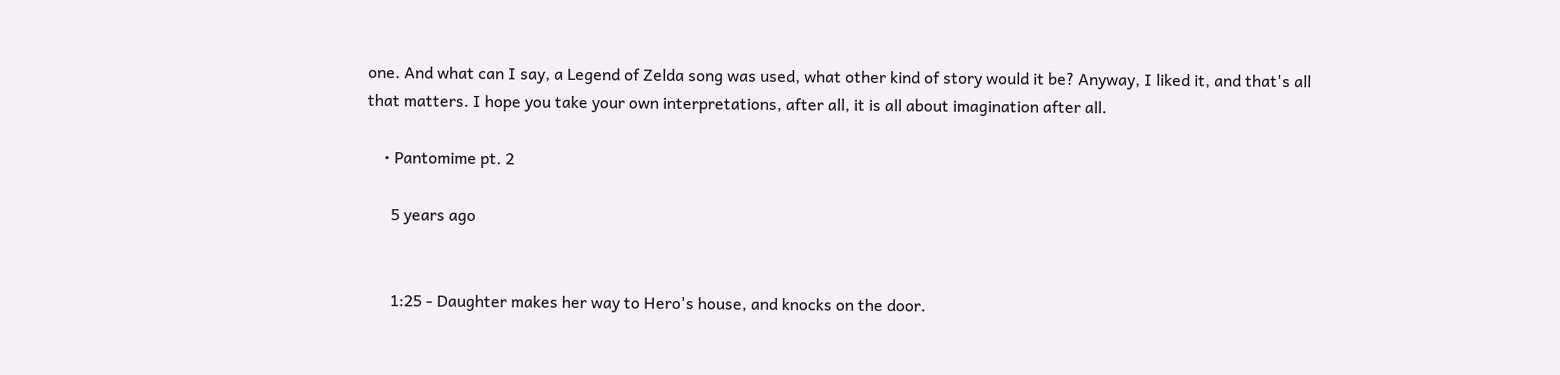one. And what can I say, a Legend of Zelda song was used, what other kind of story would it be? Anyway, I liked it, and that's all that matters. I hope you take your own interpretations, after all, it is all about imagination after all.

    • Pantomime pt. 2

      5 years ago


      1:25 - Daughter makes her way to Hero's house, and knocks on the door.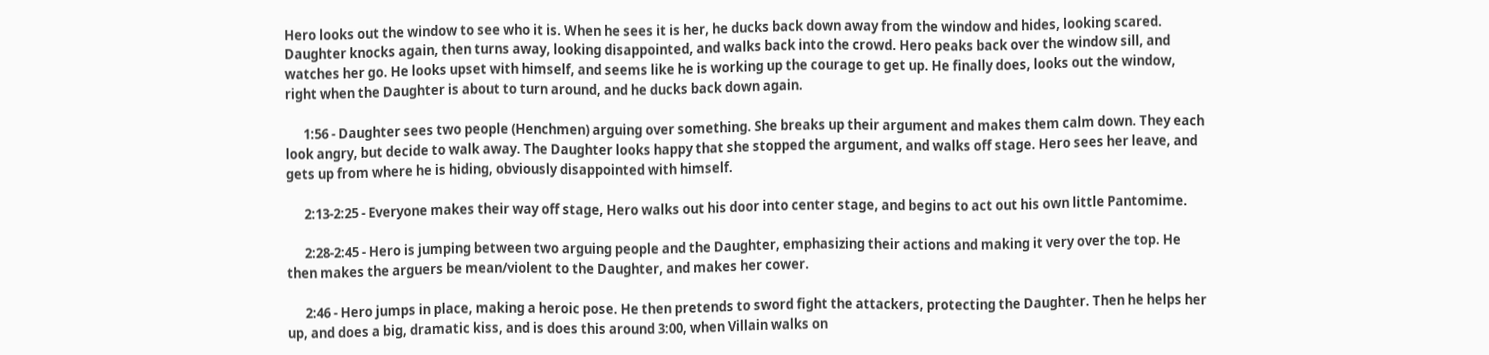Hero looks out the window to see who it is. When he sees it is her, he ducks back down away from the window and hides, looking scared. Daughter knocks again, then turns away, looking disappointed, and walks back into the crowd. Hero peaks back over the window sill, and watches her go. He looks upset with himself, and seems like he is working up the courage to get up. He finally does, looks out the window, right when the Daughter is about to turn around, and he ducks back down again.

      1:56 - Daughter sees two people (Henchmen) arguing over something. She breaks up their argument and makes them calm down. They each look angry, but decide to walk away. The Daughter looks happy that she stopped the argument, and walks off stage. Hero sees her leave, and gets up from where he is hiding, obviously disappointed with himself.

      2:13-2:25 - Everyone makes their way off stage, Hero walks out his door into center stage, and begins to act out his own little Pantomime.

      2:28-2:45 - Hero is jumping between two arguing people and the Daughter, emphasizing their actions and making it very over the top. He then makes the arguers be mean/violent to the Daughter, and makes her cower.

      2:46 - Hero jumps in place, making a heroic pose. He then pretends to sword fight the attackers, protecting the Daughter. Then he helps her up, and does a big, dramatic kiss, and is does this around 3:00, when Villain walks on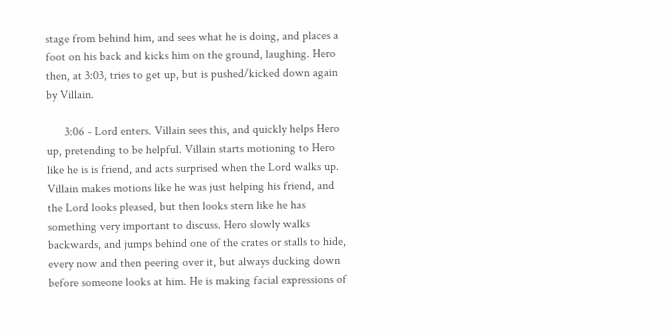stage from behind him, and sees what he is doing, and places a foot on his back and kicks him on the ground, laughing. Hero then, at 3:03, tries to get up, but is pushed/kicked down again by Villain.

      3:06 - Lord enters. Villain sees this, and quickly helps Hero up, pretending to be helpful. Villain starts motioning to Hero like he is is friend, and acts surprised when the Lord walks up. Villain makes motions like he was just helping his friend, and the Lord looks pleased, but then looks stern like he has something very important to discuss. Hero slowly walks backwards, and jumps behind one of the crates or stalls to hide, every now and then peering over it, but always ducking down before someone looks at him. He is making facial expressions of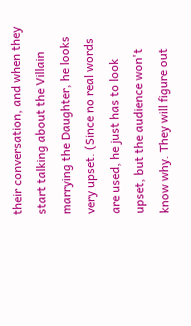their conversation, and when they start talking about the Villain marrying the Daughter, he looks very upset. (Since no real words are used, he just has to look upset, but the audience won't know why. They will figure out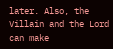later. Also, the Villain and the Lord can make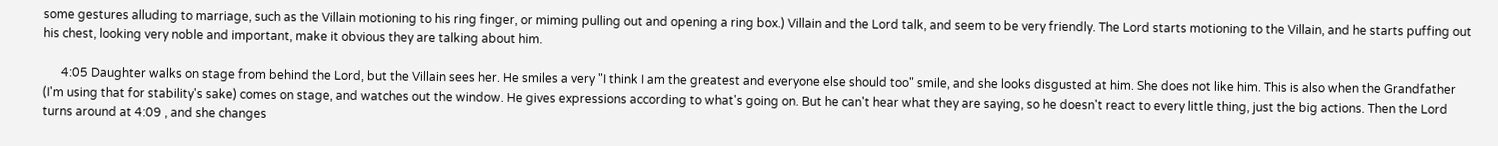some gestures alluding to marriage, such as the Villain motioning to his ring finger, or miming pulling out and opening a ring box.) Villain and the Lord talk, and seem to be very friendly. The Lord starts motioning to the Villain, and he starts puffing out his chest, looking very noble and important, make it obvious they are talking about him.

      4:05 Daughter walks on stage from behind the Lord, but the Villain sees her. He smiles a very "I think I am the greatest and everyone else should too" smile, and she looks disgusted at him. She does not like him. This is also when the Grandfather (I'm using that for stability's sake) comes on stage, and watches out the window. He gives expressions according to what's going on. But he can't hear what they are saying, so he doesn't react to every little thing, just the big actions. Then the Lord turns around at 4:09 , and she changes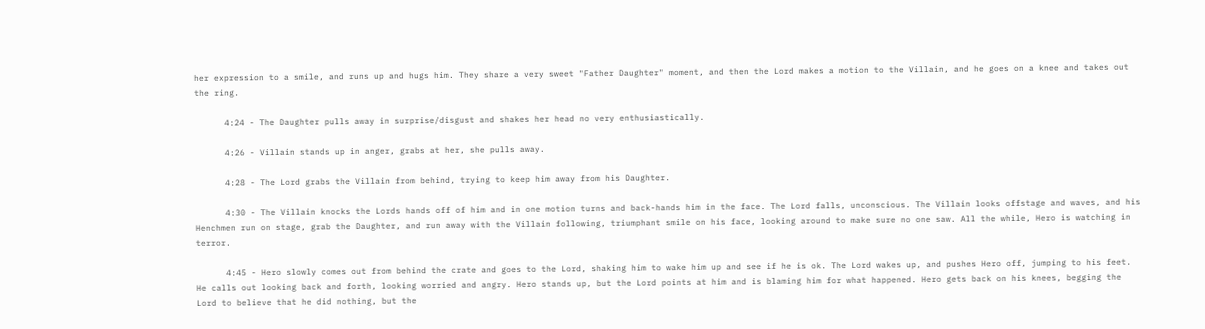her expression to a smile, and runs up and hugs him. They share a very sweet "Father Daughter" moment, and then the Lord makes a motion to the Villain, and he goes on a knee and takes out the ring.

      4:24 - The Daughter pulls away in surprise/disgust and shakes her head no very enthusiastically.

      4:26 - Villain stands up in anger, grabs at her, she pulls away.

      4:28 - The Lord grabs the Villain from behind, trying to keep him away from his Daughter.

      4:30 - The Villain knocks the Lords hands off of him and in one motion turns and back-hands him in the face. The Lord falls, unconscious. The Villain looks offstage and waves, and his Henchmen run on stage, grab the Daughter, and run away with the Villain following, triumphant smile on his face, looking around to make sure no one saw. All the while, Hero is watching in terror.

      4:45 - Hero slowly comes out from behind the crate and goes to the Lord, shaking him to wake him up and see if he is ok. The Lord wakes up, and pushes Hero off, jumping to his feet. He calls out looking back and forth, looking worried and angry. Hero stands up, but the Lord points at him and is blaming him for what happened. Hero gets back on his knees, begging the Lord to believe that he did nothing, but the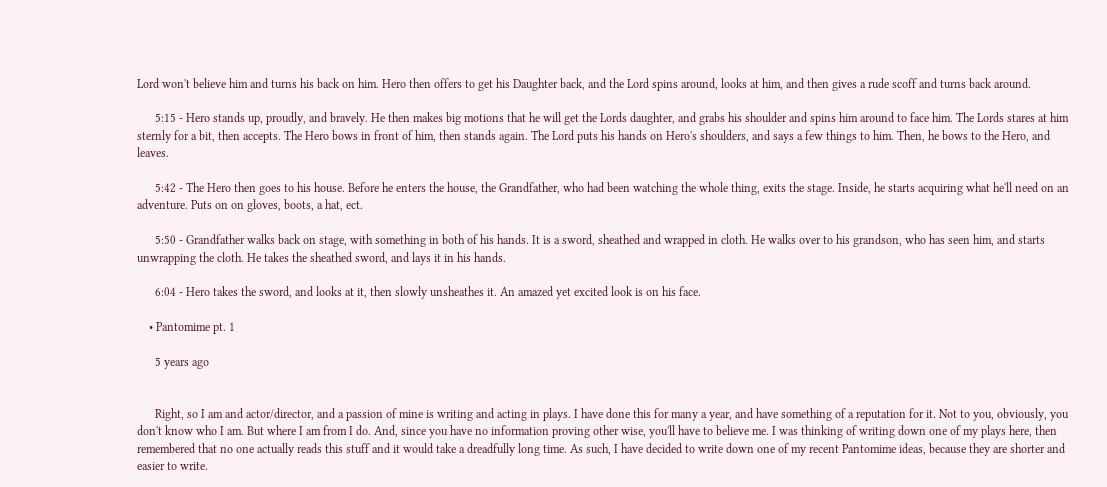Lord won't believe him and turns his back on him. Hero then offers to get his Daughter back, and the Lord spins around, looks at him, and then gives a rude scoff and turns back around.

      5:15 - Hero stands up, proudly, and bravely. He then makes big motions that he will get the Lords daughter, and grabs his shoulder and spins him around to face him. The Lords stares at him sternly for a bit, then accepts. The Hero bows in front of him, then stands again. The Lord puts his hands on Hero's shoulders, and says a few things to him. Then, he bows to the Hero, and leaves.

      5:42 - The Hero then goes to his house. Before he enters the house, the Grandfather, who had been watching the whole thing, exits the stage. Inside, he starts acquiring what he'll need on an adventure. Puts on on gloves, boots, a hat, ect.

      5:50 - Grandfather walks back on stage, with something in both of his hands. It is a sword, sheathed and wrapped in cloth. He walks over to his grandson, who has seen him, and starts unwrapping the cloth. He takes the sheathed sword, and lays it in his hands.

      6:04 - Hero takes the sword, and looks at it, then slowly unsheathes it. An amazed yet excited look is on his face.

    • Pantomime pt. 1

      5 years ago


      Right, so I am and actor/director, and a passion of mine is writing and acting in plays. I have done this for many a year, and have something of a reputation for it. Not to you, obviously, you don't know who I am. But where I am from I do. And, since you have no information proving other wise, you'll have to believe me. I was thinking of writing down one of my plays here, then remembered that no one actually reads this stuff and it would take a dreadfully long time. As such, I have decided to write down one of my recent Pantomime ideas, because they are shorter and easier to write.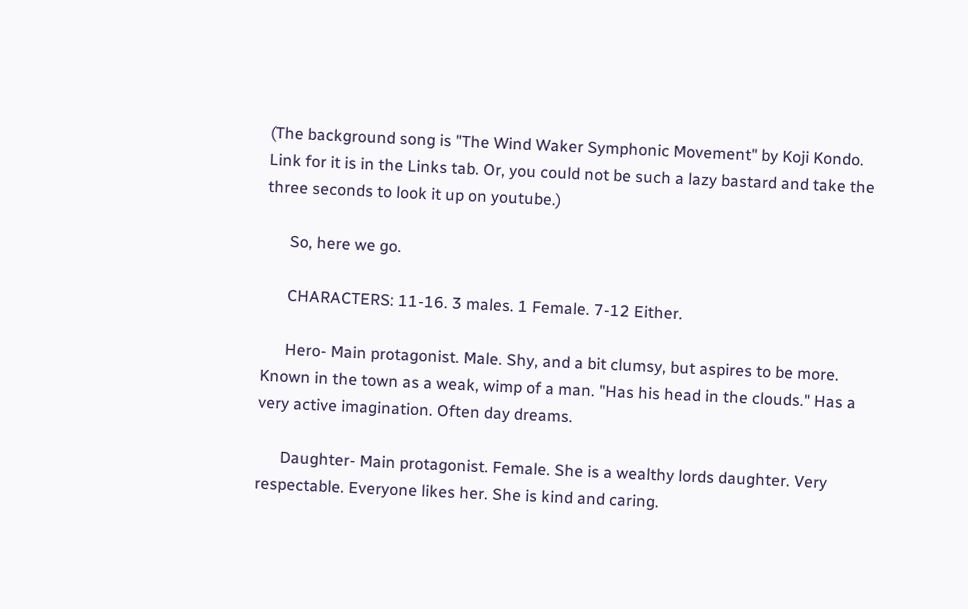(The background song is "The Wind Waker Symphonic Movement" by Koji Kondo. Link for it is in the Links tab. Or, you could not be such a lazy bastard and take the three seconds to look it up on youtube.)

      So, here we go.

      CHARACTERS: 11-16. 3 males. 1 Female. 7-12 Either.

      Hero- Main protagonist. Male. Shy, and a bit clumsy, but aspires to be more. Known in the town as a weak, wimp of a man. "Has his head in the clouds." Has a very active imagination. Often day dreams.

      Daughter- Main protagonist. Female. She is a wealthy lords daughter. Very respectable. Everyone likes her. She is kind and caring.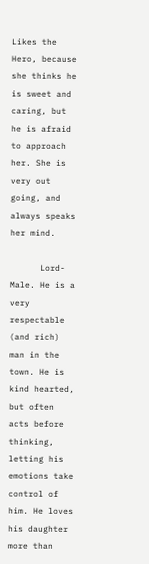Likes the Hero, because she thinks he is sweet and caring, but he is afraid to approach her. She is very out going, and always speaks her mind.

      Lord- Male. He is a very respectable (and rich) man in the town. He is kind hearted, but often acts before thinking, letting his emotions take control of him. He loves his daughter more than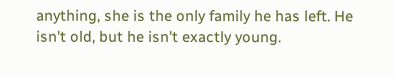anything, she is the only family he has left. He isn't old, but he isn't exactly young.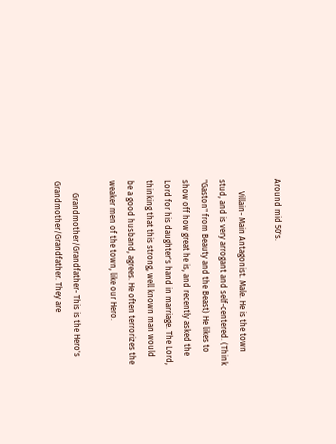Around mid 50's.

      Villain- Main Antagonist. Male. He is the town stud, and is very arrogant and self-centered. (Think "Gaston" from Beauty and the Beast) He likes to show off how great he is, and recently asked the Lord for his daughter's hand in marriage. The Lord, thinking that this strong, well known man would be a good husband, agrees. He often terrorizes the weaker men of the town, like our Hero.

      Grandmother/Grandfather- This is the Hero's Grandmother/Grandfather. They are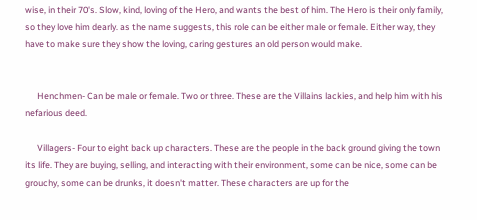wise, in their 70's. Slow, kind, loving of the Hero, and wants the best of him. The Hero is their only family, so they love him dearly. as the name suggests, this role can be either male or female. Either way, they have to make sure they show the loving, caring gestures an old person would make.


      Henchmen- Can be male or female. Two or three. These are the Villains lackies, and help him with his nefarious deed.

      Villagers- Four to eight back up characters. These are the people in the back ground giving the town its life. They are buying, selling, and interacting with their environment, some can be nice, some can be grouchy, some can be drunks, it doesn't matter. These characters are up for the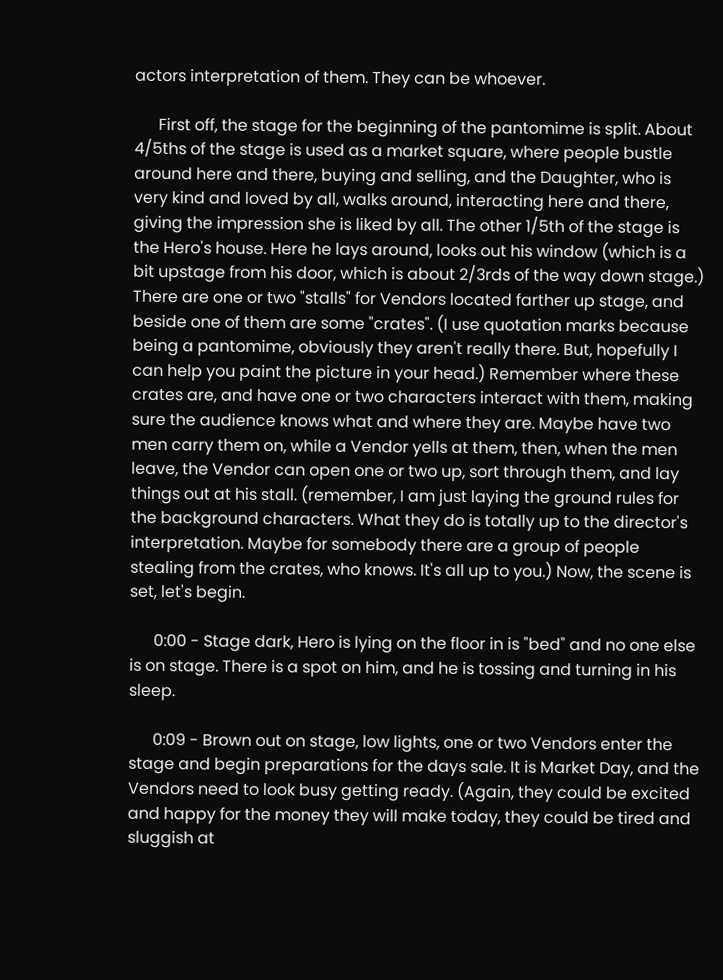actors interpretation of them. They can be whoever.

      First off, the stage for the beginning of the pantomime is split. About 4/5ths of the stage is used as a market square, where people bustle around here and there, buying and selling, and the Daughter, who is very kind and loved by all, walks around, interacting here and there, giving the impression she is liked by all. The other 1/5th of the stage is the Hero's house. Here he lays around, looks out his window (which is a bit upstage from his door, which is about 2/3rds of the way down stage.) There are one or two "stalls" for Vendors located farther up stage, and beside one of them are some "crates". (I use quotation marks because being a pantomime, obviously they aren't really there. But, hopefully I can help you paint the picture in your head.) Remember where these crates are, and have one or two characters interact with them, making sure the audience knows what and where they are. Maybe have two men carry them on, while a Vendor yells at them, then, when the men leave, the Vendor can open one or two up, sort through them, and lay things out at his stall. (remember, I am just laying the ground rules for the background characters. What they do is totally up to the director's interpretation. Maybe for somebody there are a group of people stealing from the crates, who knows. It's all up to you.) Now, the scene is set, let's begin.

      0:00 - Stage dark, Hero is lying on the floor in is "bed" and no one else is on stage. There is a spot on him, and he is tossing and turning in his sleep.

      0:09 - Brown out on stage, low lights, one or two Vendors enter the stage and begin preparations for the days sale. It is Market Day, and the Vendors need to look busy getting ready. (Again, they could be excited and happy for the money they will make today, they could be tired and sluggish at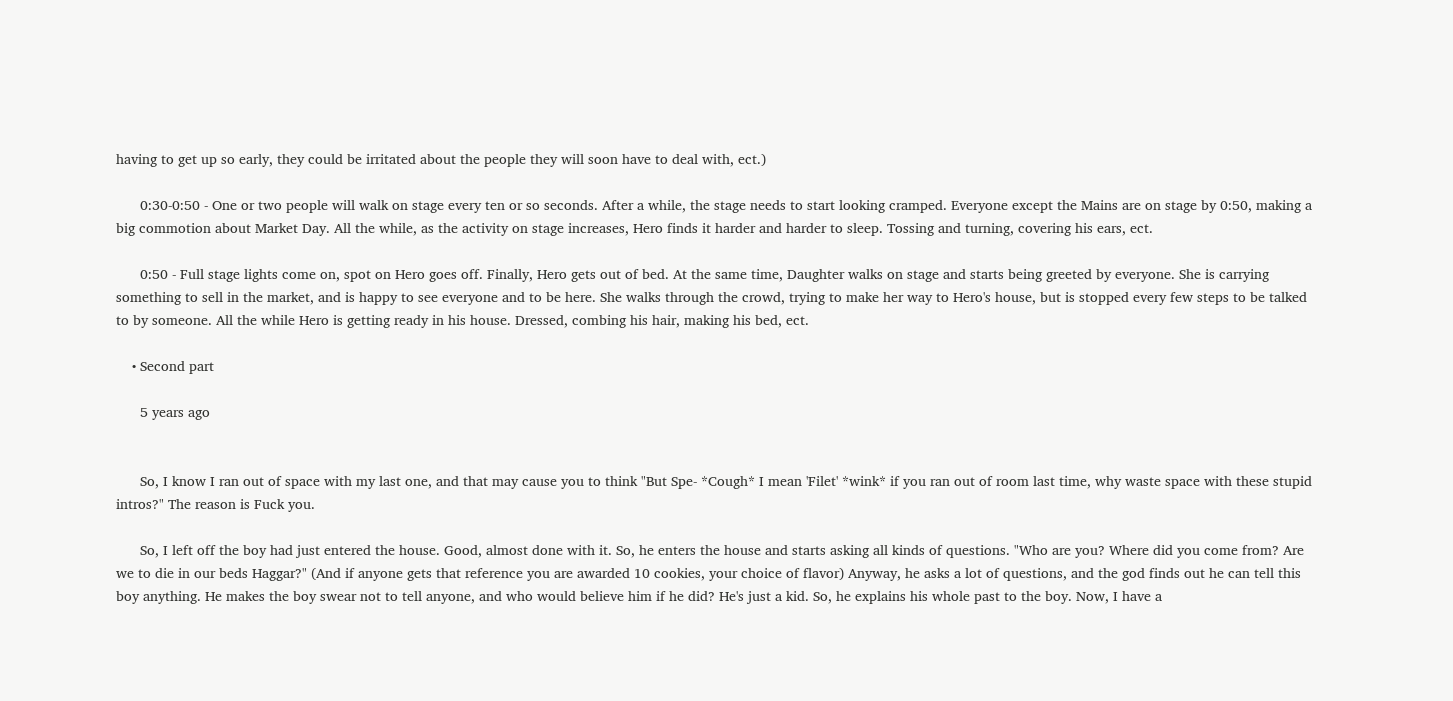having to get up so early, they could be irritated about the people they will soon have to deal with, ect.)

      0:30-0:50 - One or two people will walk on stage every ten or so seconds. After a while, the stage needs to start looking cramped. Everyone except the Mains are on stage by 0:50, making a big commotion about Market Day. All the while, as the activity on stage increases, Hero finds it harder and harder to sleep. Tossing and turning, covering his ears, ect.

      0:50 - Full stage lights come on, spot on Hero goes off. Finally, Hero gets out of bed. At the same time, Daughter walks on stage and starts being greeted by everyone. She is carrying something to sell in the market, and is happy to see everyone and to be here. She walks through the crowd, trying to make her way to Hero's house, but is stopped every few steps to be talked to by someone. All the while Hero is getting ready in his house. Dressed, combing his hair, making his bed, ect.

    • Second part

      5 years ago


      So, I know I ran out of space with my last one, and that may cause you to think "But Spe- *Cough* I mean 'Filet' *wink* if you ran out of room last time, why waste space with these stupid intros?" The reason is Fuck you.

      So, I left off the boy had just entered the house. Good, almost done with it. So, he enters the house and starts asking all kinds of questions. "Who are you? Where did you come from? Are we to die in our beds Haggar?" (And if anyone gets that reference you are awarded 10 cookies, your choice of flavor) Anyway, he asks a lot of questions, and the god finds out he can tell this boy anything. He makes the boy swear not to tell anyone, and who would believe him if he did? He's just a kid. So, he explains his whole past to the boy. Now, I have a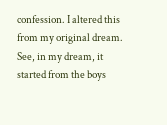confession. I altered this from my original dream. See, in my dream, it started from the boys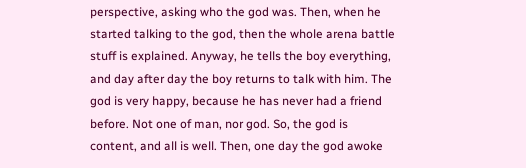perspective, asking who the god was. Then, when he started talking to the god, then the whole arena battle stuff is explained. Anyway, he tells the boy everything, and day after day the boy returns to talk with him. The god is very happy, because he has never had a friend before. Not one of man, nor god. So, the god is content, and all is well. Then, one day the god awoke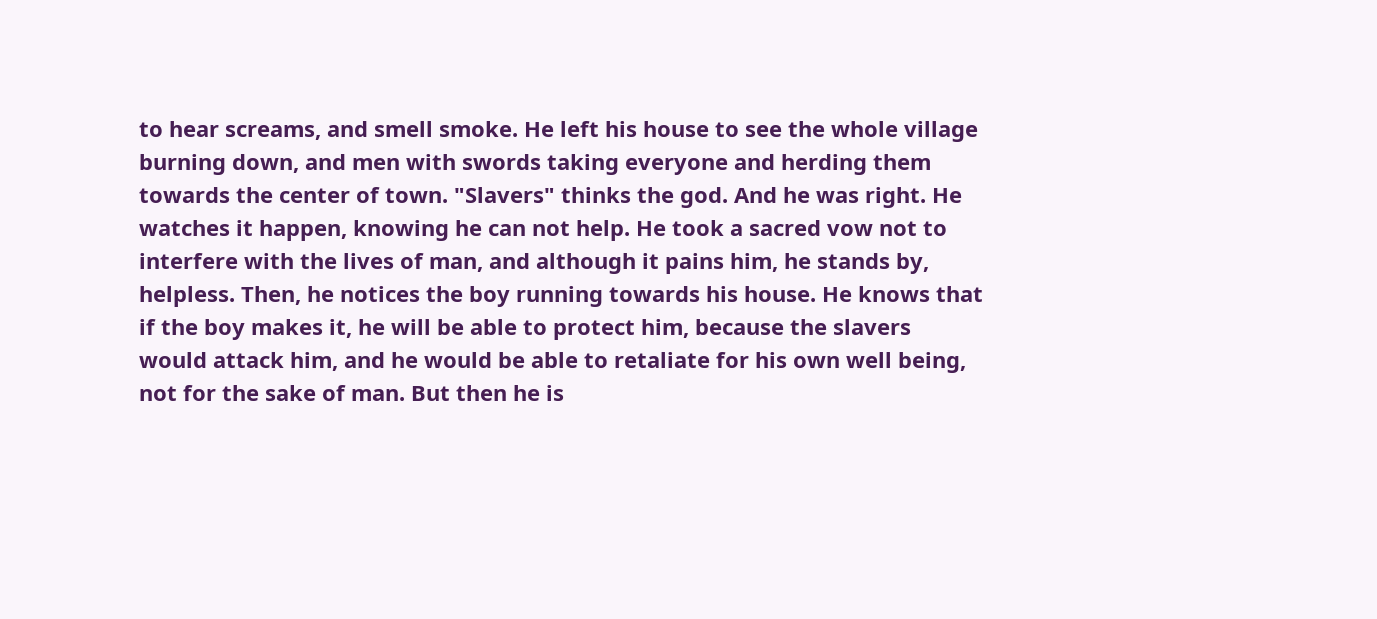to hear screams, and smell smoke. He left his house to see the whole village burning down, and men with swords taking everyone and herding them towards the center of town. "Slavers" thinks the god. And he was right. He watches it happen, knowing he can not help. He took a sacred vow not to interfere with the lives of man, and although it pains him, he stands by, helpless. Then, he notices the boy running towards his house. He knows that if the boy makes it, he will be able to protect him, because the slavers would attack him, and he would be able to retaliate for his own well being, not for the sake of man. But then he is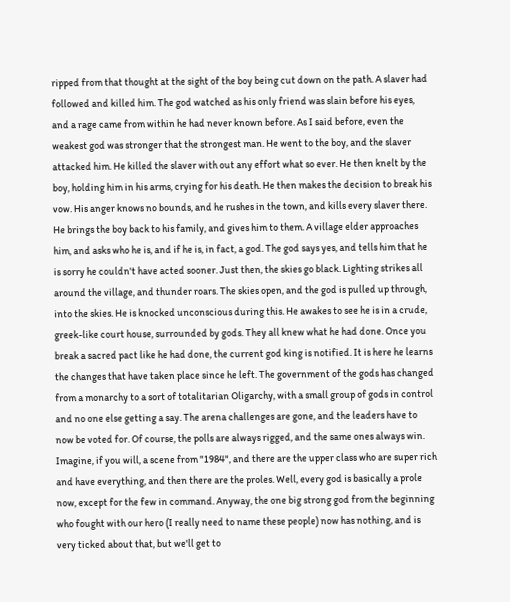ripped from that thought at the sight of the boy being cut down on the path. A slaver had followed and killed him. The god watched as his only friend was slain before his eyes, and a rage came from within he had never known before. As I said before, even the weakest god was stronger that the strongest man. He went to the boy, and the slaver attacked him. He killed the slaver with out any effort what so ever. He then knelt by the boy, holding him in his arms, crying for his death. He then makes the decision to break his vow. His anger knows no bounds, and he rushes in the town, and kills every slaver there. He brings the boy back to his family, and gives him to them. A village elder approaches him, and asks who he is, and if he is, in fact, a god. The god says yes, and tells him that he is sorry he couldn't have acted sooner. Just then, the skies go black. Lighting strikes all around the village, and thunder roars. The skies open, and the god is pulled up through, into the skies. He is knocked unconscious during this. He awakes to see he is in a crude, greek-like court house, surrounded by gods. They all knew what he had done. Once you break a sacred pact like he had done, the current god king is notified. It is here he learns the changes that have taken place since he left. The government of the gods has changed from a monarchy to a sort of totalitarian Oligarchy, with a small group of gods in control and no one else getting a say. The arena challenges are gone, and the leaders have to now be voted for. Of course, the polls are always rigged, and the same ones always win. Imagine, if you will, a scene from "1984", and there are the upper class who are super rich and have everything, and then there are the proles. Well, every god is basically a prole now, except for the few in command. Anyway, the one big strong god from the beginning who fought with our hero (I really need to name these people) now has nothing, and is very ticked about that, but we'll get to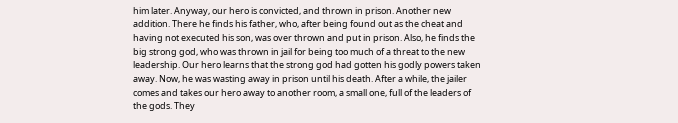him later. Anyway, our hero is convicted, and thrown in prison. Another new addition. There he finds his father, who, after being found out as the cheat and having not executed his son, was over thrown and put in prison. Also, he finds the big strong god, who was thrown in jail for being too much of a threat to the new leadership. Our hero learns that the strong god had gotten his godly powers taken away. Now, he was wasting away in prison until his death. After a while, the jailer comes and takes our hero away to another room, a small one, full of the leaders of the gods. They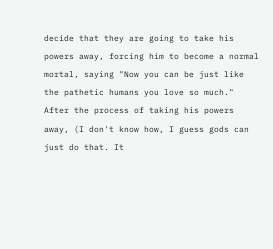decide that they are going to take his powers away, forcing him to become a normal mortal, saying "Now you can be just like the pathetic humans you love so much." After the process of taking his powers away, (I don't know how, I guess gods can just do that. It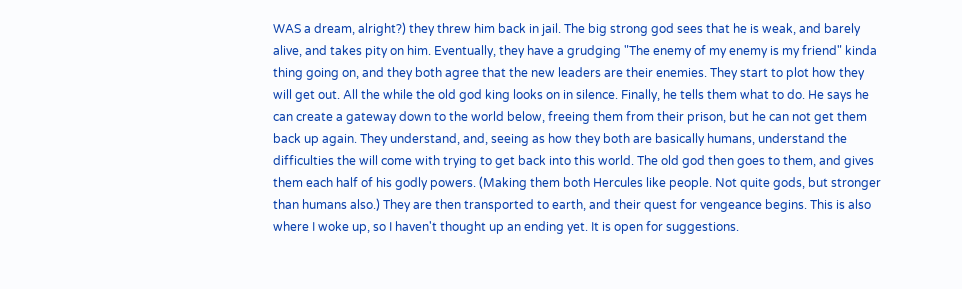WAS a dream, alright?) they threw him back in jail. The big strong god sees that he is weak, and barely alive, and takes pity on him. Eventually, they have a grudging "The enemy of my enemy is my friend" kinda thing going on, and they both agree that the new leaders are their enemies. They start to plot how they will get out. All the while the old god king looks on in silence. Finally, he tells them what to do. He says he can create a gateway down to the world below, freeing them from their prison, but he can not get them back up again. They understand, and, seeing as how they both are basically humans, understand the difficulties the will come with trying to get back into this world. The old god then goes to them, and gives them each half of his godly powers. (Making them both Hercules like people. Not quite gods, but stronger than humans also.) They are then transported to earth, and their quest for vengeance begins. This is also where I woke up, so I haven't thought up an ending yet. It is open for suggestions.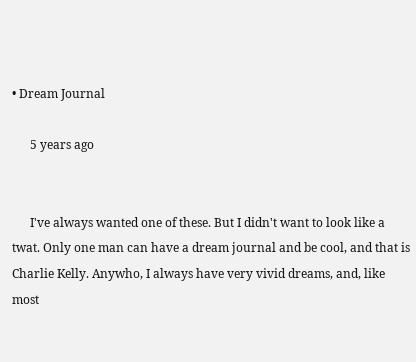• Dream Journal

      5 years ago


      I've always wanted one of these. But I didn't want to look like a twat. Only one man can have a dream journal and be cool, and that is Charlie Kelly. Anywho, I always have very vivid dreams, and, like most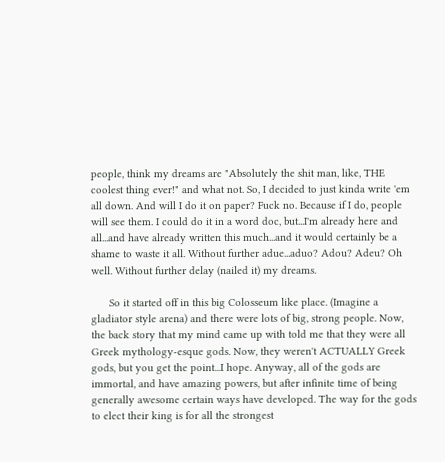people, think my dreams are "Absolutely the shit man, like, THE coolest thing ever!" and what not. So, I decided to just kinda write 'em all down. And will I do it on paper? Fuck no. Because if I do, people will see them. I could do it in a word doc, but...I'm already here and all...and have already written this much...and it would certainly be a shame to waste it all. Without further adue...aduo? Adou? Adeu? Oh well. Without further delay (nailed it) my dreams.

      So it started off in this big Colosseum like place. (Imagine a gladiator style arena) and there were lots of big, strong people. Now, the back story that my mind came up with told me that they were all Greek mythology-esque gods. Now, they weren't ACTUALLY Greek gods, but you get the point...I hope. Anyway, all of the gods are immortal, and have amazing powers, but after infinite time of being generally awesome certain ways have developed. The way for the gods to elect their king is for all the strongest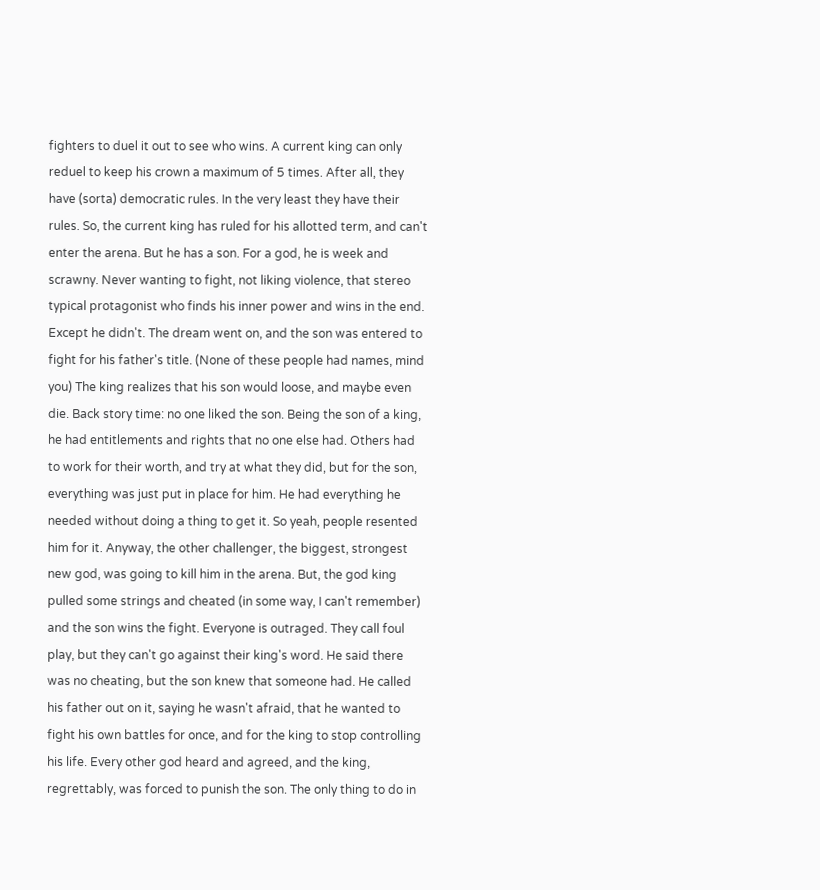fighters to duel it out to see who wins. A current king can only reduel to keep his crown a maximum of 5 times. After all, they have (sorta) democratic rules. In the very least they have their rules. So, the current king has ruled for his allotted term, and can't enter the arena. But he has a son. For a god, he is week and scrawny. Never wanting to fight, not liking violence, that stereo typical protagonist who finds his inner power and wins in the end. Except he didn't. The dream went on, and the son was entered to fight for his father's title. (None of these people had names, mind you) The king realizes that his son would loose, and maybe even die. Back story time: no one liked the son. Being the son of a king, he had entitlements and rights that no one else had. Others had to work for their worth, and try at what they did, but for the son, everything was just put in place for him. He had everything he needed without doing a thing to get it. So yeah, people resented him for it. Anyway, the other challenger, the biggest, strongest new god, was going to kill him in the arena. But, the god king pulled some strings and cheated (in some way, I can't remember) and the son wins the fight. Everyone is outraged. They call foul play, but they can't go against their king's word. He said there was no cheating, but the son knew that someone had. He called his father out on it, saying he wasn't afraid, that he wanted to fight his own battles for once, and for the king to stop controlling his life. Every other god heard and agreed, and the king, regrettably, was forced to punish the son. The only thing to do in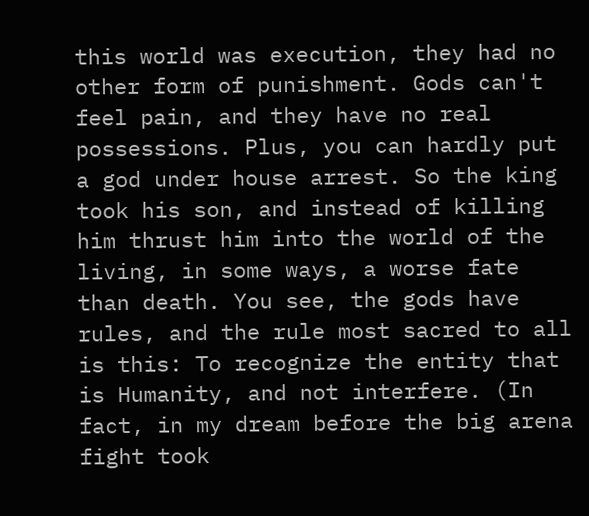this world was execution, they had no other form of punishment. Gods can't feel pain, and they have no real possessions. Plus, you can hardly put a god under house arrest. So the king took his son, and instead of killing him thrust him into the world of the living, in some ways, a worse fate than death. You see, the gods have rules, and the rule most sacred to all is this: To recognize the entity that is Humanity, and not interfere. (In fact, in my dream before the big arena fight took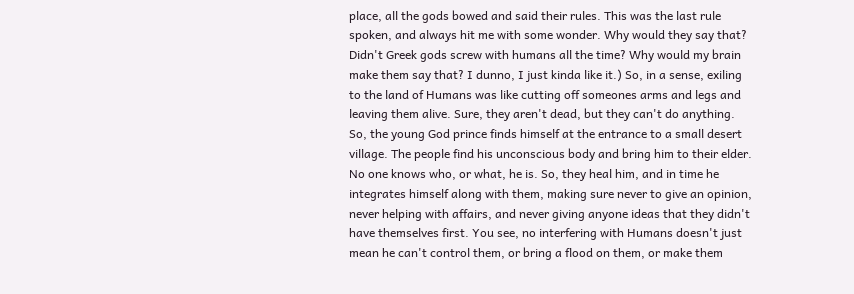place, all the gods bowed and said their rules. This was the last rule spoken, and always hit me with some wonder. Why would they say that? Didn't Greek gods screw with humans all the time? Why would my brain make them say that? I dunno, I just kinda like it.) So, in a sense, exiling to the land of Humans was like cutting off someones arms and legs and leaving them alive. Sure, they aren't dead, but they can't do anything. So, the young God prince finds himself at the entrance to a small desert village. The people find his unconscious body and bring him to their elder. No one knows who, or what, he is. So, they heal him, and in time he integrates himself along with them, making sure never to give an opinion, never helping with affairs, and never giving anyone ideas that they didn't have themselves first. You see, no interfering with Humans doesn't just mean he can't control them, or bring a flood on them, or make them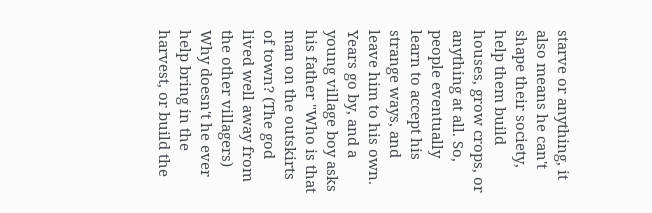starve or anything, it also means he can't shape their society, help them build houses, grow crops, or anything at all. So, people eventually learn to accept his strange ways, and leave him to his own. Years go by, and a young village boy asks his father "Who is that man on the outskirts of town? (The god lived well away from the other villagers) Why doesn't he ever help bring in the harvest, or build the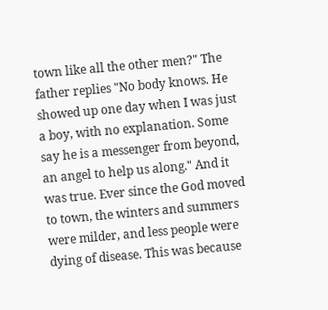town like all the other men?" The father replies "No body knows. He showed up one day when I was just a boy, with no explanation. Some say he is a messenger from beyond, an angel to help us along." And it was true. Ever since the God moved to town, the winters and summers were milder, and less people were dying of disease. This was because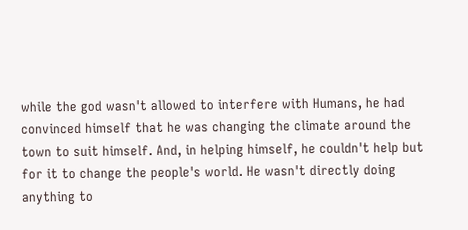while the god wasn't allowed to interfere with Humans, he had convinced himself that he was changing the climate around the town to suit himself. And, in helping himself, he couldn't help but for it to change the people's world. He wasn't directly doing anything to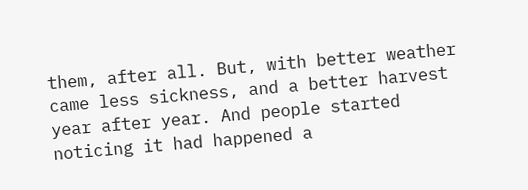them, after all. But, with better weather came less sickness, and a better harvest year after year. And people started noticing it had happened a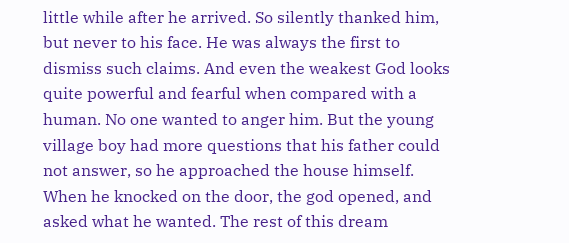little while after he arrived. So silently thanked him, but never to his face. He was always the first to dismiss such claims. And even the weakest God looks quite powerful and fearful when compared with a human. No one wanted to anger him. But the young village boy had more questions that his father could not answer, so he approached the house himself. When he knocked on the door, the god opened, and asked what he wanted. The rest of this dream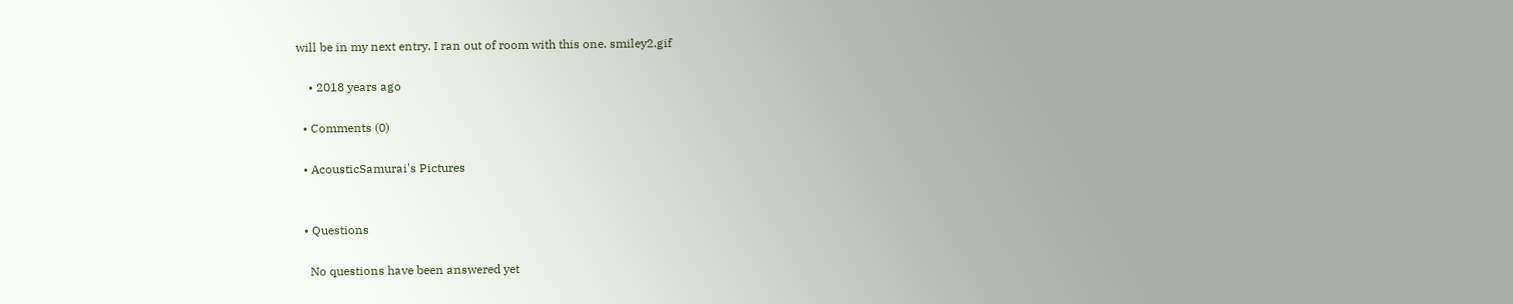will be in my next entry. I ran out of room with this one. smiley2.gif

    • 2018 years ago

  • Comments (0)

  • AcousticSamurai's Pictures


  • Questions

    No questions have been answered yet